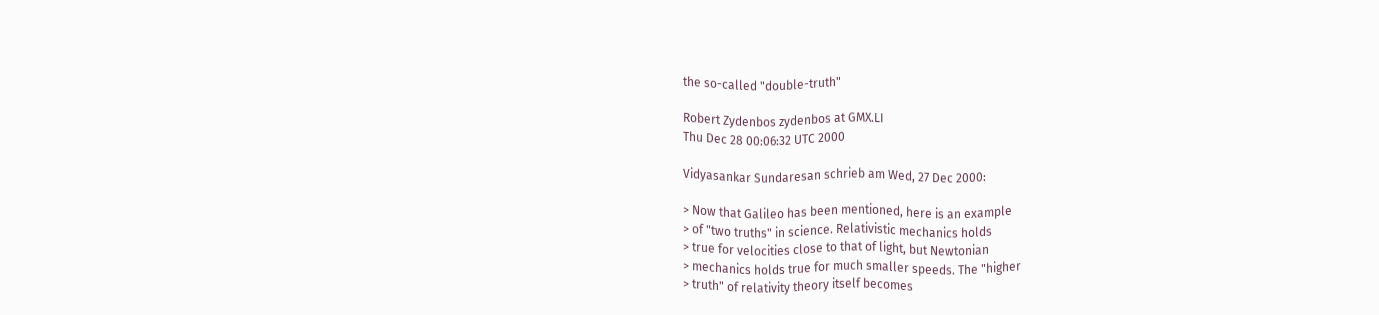the so-called "double-truth"

Robert Zydenbos zydenbos at GMX.LI
Thu Dec 28 00:06:32 UTC 2000

Vidyasankar Sundaresan schrieb am Wed, 27 Dec 2000:

> Now that Galileo has been mentioned, here is an example
> of "two truths" in science. Relativistic mechanics holds
> true for velocities close to that of light, but Newtonian
> mechanics holds true for much smaller speeds. The "higher
> truth" of relativity theory itself becomes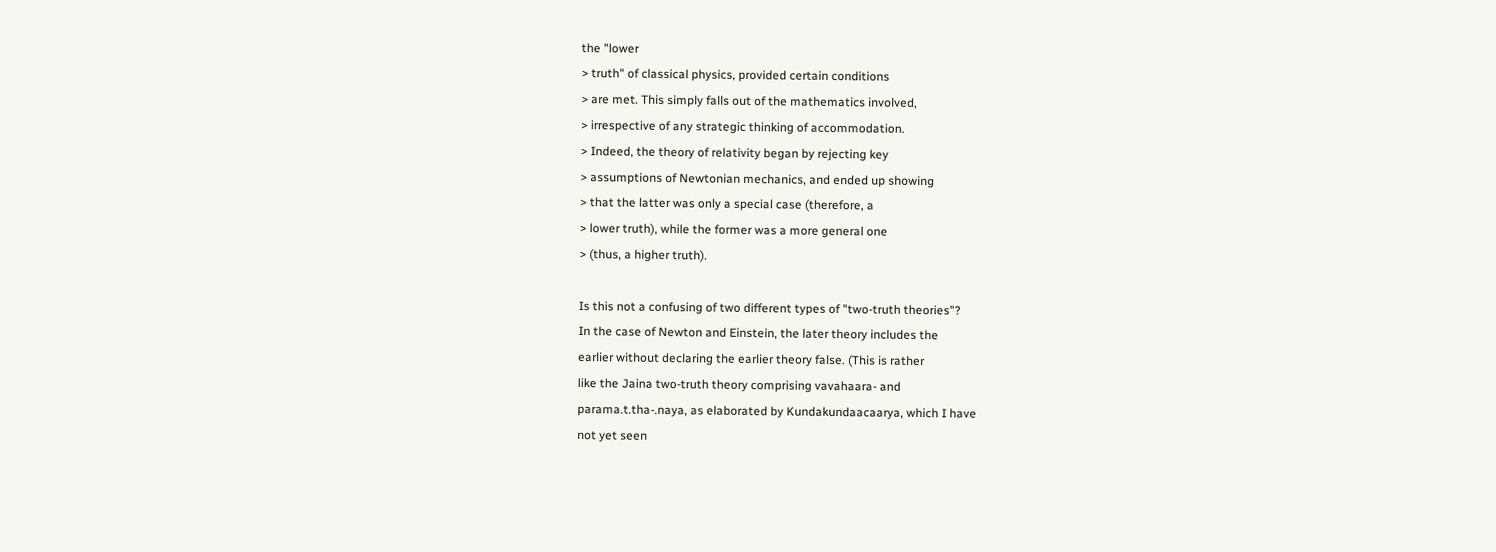the "lower
> truth" of classical physics, provided certain conditions
> are met. This simply falls out of the mathematics involved,
> irrespective of any strategic thinking of accommodation.
> Indeed, the theory of relativity began by rejecting key
> assumptions of Newtonian mechanics, and ended up showing
> that the latter was only a special case (therefore, a
> lower truth), while the former was a more general one
> (thus, a higher truth).

Is this not a confusing of two different types of "two-truth theories"?
In the case of Newton and Einstein, the later theory includes the
earlier without declaring the earlier theory false. (This is rather
like the Jaina two-truth theory comprising vavahaara- and
parama.t.tha-.naya, as elaborated by Kundakundaacaarya, which I have
not yet seen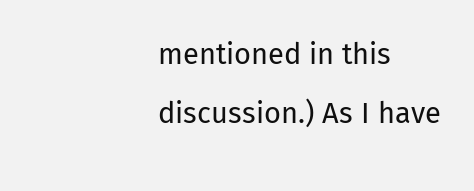mentioned in this discussion.) As I have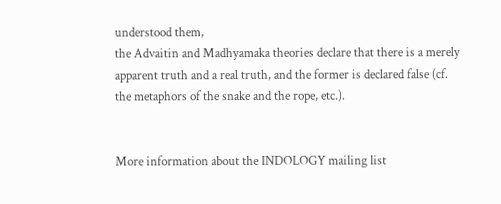understood them,
the Advaitin and Madhyamaka theories declare that there is a merely
apparent truth and a real truth, and the former is declared false (cf.
the metaphors of the snake and the rope, etc.).


More information about the INDOLOGY mailing list